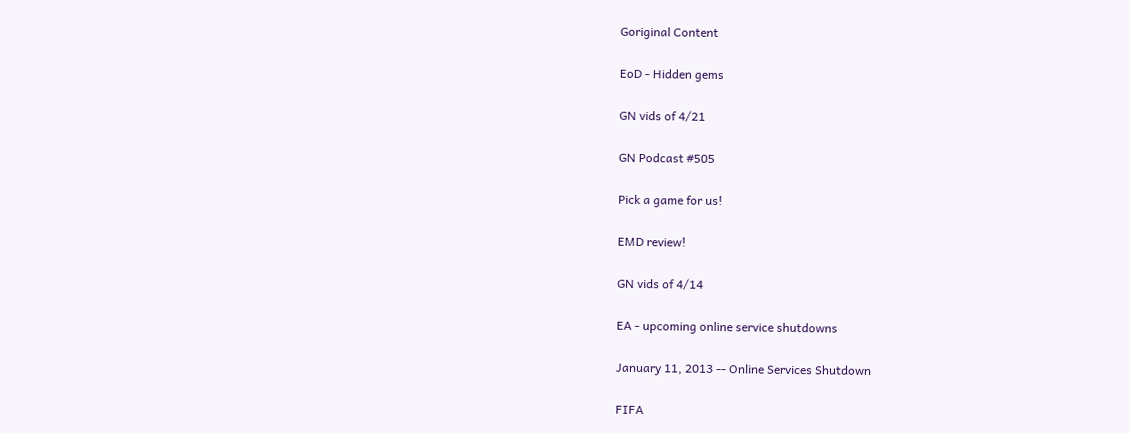Goriginal Content

EoD - Hidden gems

GN vids of 4/21

GN Podcast #505

Pick a game for us!

EMD review!

GN vids of 4/14

EA - upcoming online service shutdowns

January 11, 2013 -- Online Services Shutdown

FIFA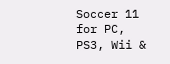Soccer 11 for PC, PS3, Wii &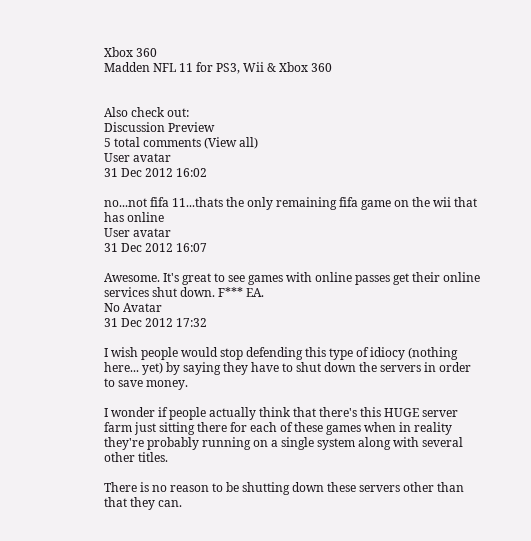Xbox 360
Madden NFL 11 for PS3, Wii & Xbox 360


Also check out:
Discussion Preview
5 total comments (View all)
User avatar
31 Dec 2012 16:02

no...not fifa 11...thats the only remaining fifa game on the wii that has online
User avatar
31 Dec 2012 16:07

Awesome. It's great to see games with online passes get their online services shut down. F*** EA.
No Avatar
31 Dec 2012 17:32

I wish people would stop defending this type of idiocy (nothing here... yet) by saying they have to shut down the servers in order to save money.

I wonder if people actually think that there's this HUGE server farm just sitting there for each of these games when in reality they're probably running on a single system along with several other titles.

There is no reason to be shutting down these servers other than that they can.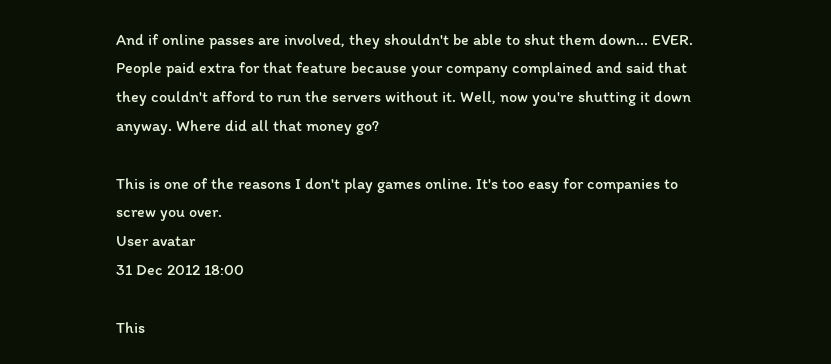And if online passes are involved, they shouldn't be able to shut them down... EVER. People paid extra for that feature because your company complained and said that they couldn't afford to run the servers without it. Well, now you're shutting it down anyway. Where did all that money go?

This is one of the reasons I don't play games online. It's too easy for companies to screw you over.
User avatar
31 Dec 2012 18:00

This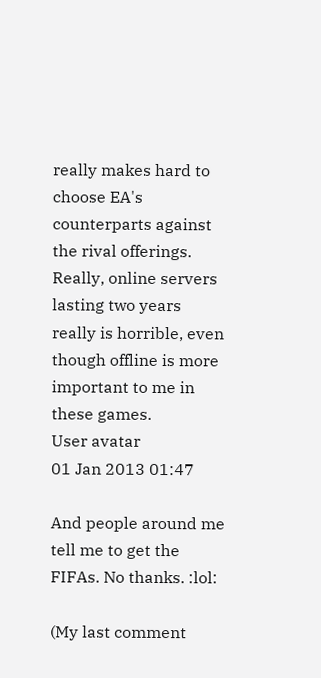really makes hard to choose EA's counterparts against the rival offerings. Really, online servers lasting two years really is horrible, even though offline is more important to me in these games.
User avatar
01 Jan 2013 01:47

And people around me tell me to get the FIFAs. No thanks. :lol:

(My last comment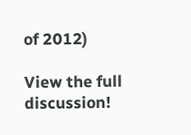of 2012)

View the full discussion!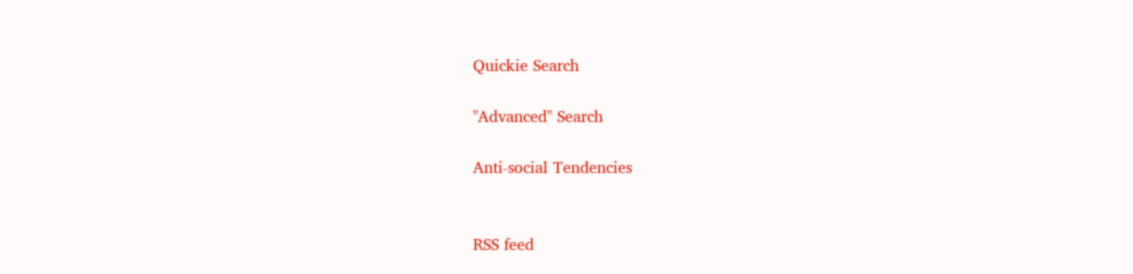Quickie Search

"Advanced" Search

Anti-social Tendencies


RSS feed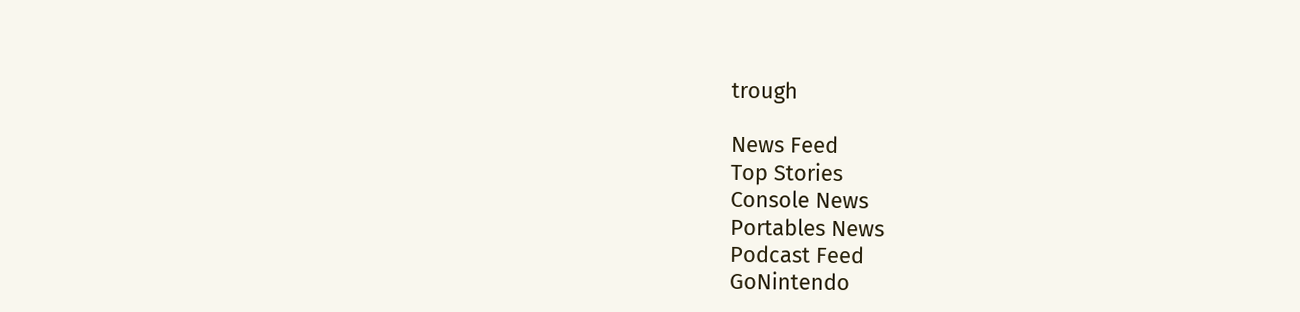trough

News Feed
Top Stories
Console News
Portables News
Podcast Feed
GoNintendo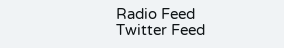Radio Feed
Twitter Feed